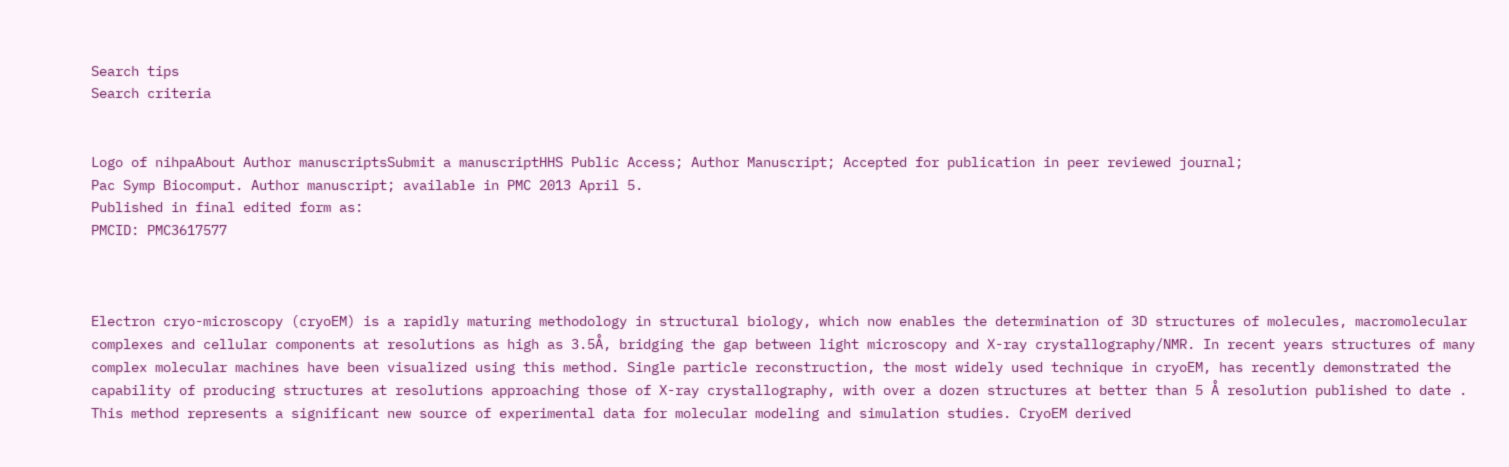Search tips
Search criteria


Logo of nihpaAbout Author manuscriptsSubmit a manuscriptHHS Public Access; Author Manuscript; Accepted for publication in peer reviewed journal;
Pac Symp Biocomput. Author manuscript; available in PMC 2013 April 5.
Published in final edited form as:
PMCID: PMC3617577



Electron cryo-microscopy (cryoEM) is a rapidly maturing methodology in structural biology, which now enables the determination of 3D structures of molecules, macromolecular complexes and cellular components at resolutions as high as 3.5Å, bridging the gap between light microscopy and X-ray crystallography/NMR. In recent years structures of many complex molecular machines have been visualized using this method. Single particle reconstruction, the most widely used technique in cryoEM, has recently demonstrated the capability of producing structures at resolutions approaching those of X-ray crystallography, with over a dozen structures at better than 5 Å resolution published to date . This method represents a significant new source of experimental data for molecular modeling and simulation studies. CryoEM derived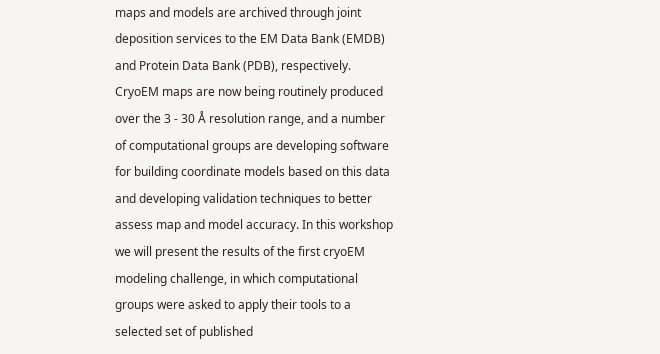maps and models are archived through joint deposition services to the EM Data Bank (EMDB) and Protein Data Bank (PDB), respectively. CryoEM maps are now being routinely produced over the 3 - 30 Å resolution range, and a number of computational groups are developing software for building coordinate models based on this data and developing validation techniques to better assess map and model accuracy. In this workshop we will present the results of the first cryoEM modeling challenge, in which computational groups were asked to apply their tools to a selected set of published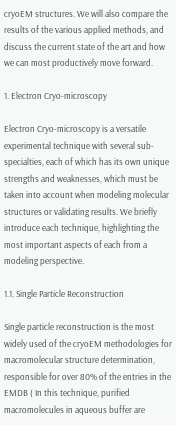cryoEM structures. We will also compare the results of the various applied methods, and discuss the current state of the art and how we can most productively move forward.

1. Electron Cryo-microscopy

Electron Cryo-microscopy is a versatile experimental technique with several sub-specialties, each of which has its own unique strengths and weaknesses, which must be taken into account when modeling molecular structures or validating results. We briefly introduce each technique, highlighting the most important aspects of each from a modeling perspective.

1.1. Single Particle Reconstruction

Single particle reconstruction is the most widely used of the cryoEM methodologies for macromolecular structure determination, responsible for over 80% of the entries in the EMDB ( In this technique, purified macromolecules in aqueous buffer are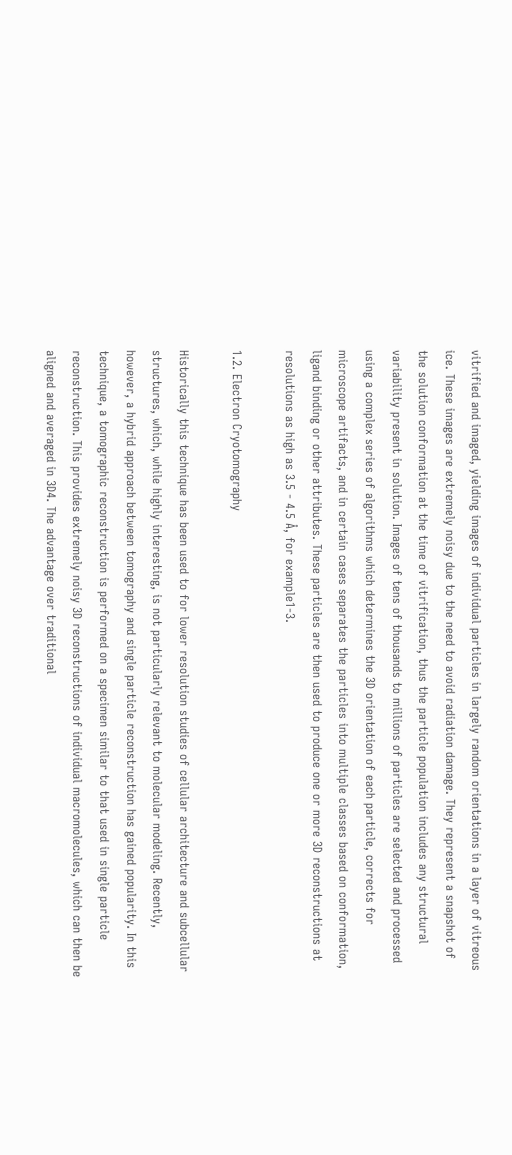vitrified and imaged, yielding images of individual particles in largely random orientations in a layer of vitreous ice. These images are extremely noisy due to the need to avoid radiation damage. They represent a snapshot of the solution conformation at the time of vitrification, thus the particle population includes any structural variability present in solution. Images of tens of thousands to millions of particles are selected and processed using a complex series of algorithms which determines the 3D orientation of each particle, corrects for microscope artifacts, and in certain cases separates the particles into multiple classes based on conformation, ligand binding or other attributes. These particles are then used to produce one or more 3D reconstructions at resolutions as high as 3.5 - 4.5 Å, for example1-3.

1.2. Electron Cryotomography

Historically this technique has been used to for lower resolution studies of cellular architecture and subcellular structures, which, while highly interesting, is not particularly relevant to molecular modeling. Recently, however, a hybrid approach between tomography and single particle reconstruction has gained popularity. In this technique, a tomographic reconstruction is performed on a specimen similar to that used in single particle reconstruction. This provides extremely noisy 3D reconstructions of individual macromolecules, which can then be aligned and averaged in 3D4. The advantage over traditional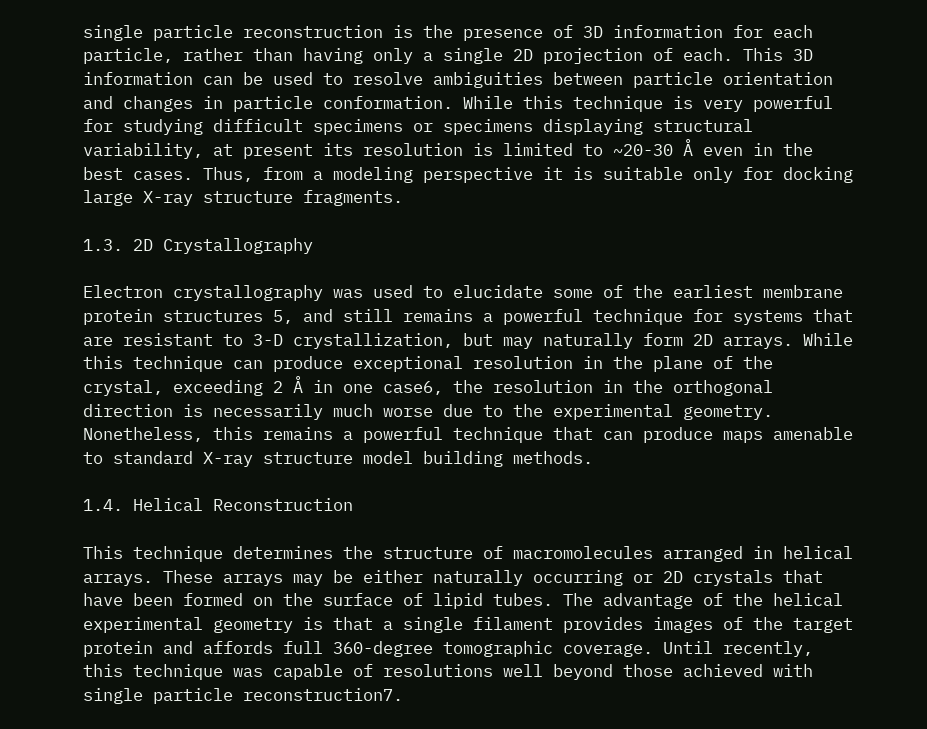single particle reconstruction is the presence of 3D information for each particle, rather than having only a single 2D projection of each. This 3D information can be used to resolve ambiguities between particle orientation and changes in particle conformation. While this technique is very powerful for studying difficult specimens or specimens displaying structural variability, at present its resolution is limited to ~20-30 Å even in the best cases. Thus, from a modeling perspective it is suitable only for docking large X-ray structure fragments.

1.3. 2D Crystallography

Electron crystallography was used to elucidate some of the earliest membrane protein structures 5, and still remains a powerful technique for systems that are resistant to 3-D crystallization, but may naturally form 2D arrays. While this technique can produce exceptional resolution in the plane of the crystal, exceeding 2 Å in one case6, the resolution in the orthogonal direction is necessarily much worse due to the experimental geometry. Nonetheless, this remains a powerful technique that can produce maps amenable to standard X-ray structure model building methods.

1.4. Helical Reconstruction

This technique determines the structure of macromolecules arranged in helical arrays. These arrays may be either naturally occurring or 2D crystals that have been formed on the surface of lipid tubes. The advantage of the helical experimental geometry is that a single filament provides images of the target protein and affords full 360-degree tomographic coverage. Until recently, this technique was capable of resolutions well beyond those achieved with single particle reconstruction7.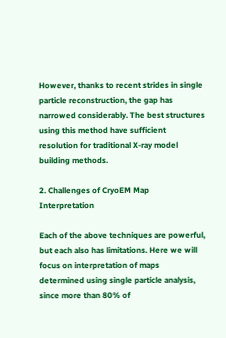However, thanks to recent strides in single particle reconstruction, the gap has narrowed considerably. The best structures using this method have sufficient resolution for traditional X-ray model building methods.

2. Challenges of CryoEM Map Interpretation

Each of the above techniques are powerful, but each also has limitations. Here we will focus on interpretation of maps determined using single particle analysis, since more than 80% of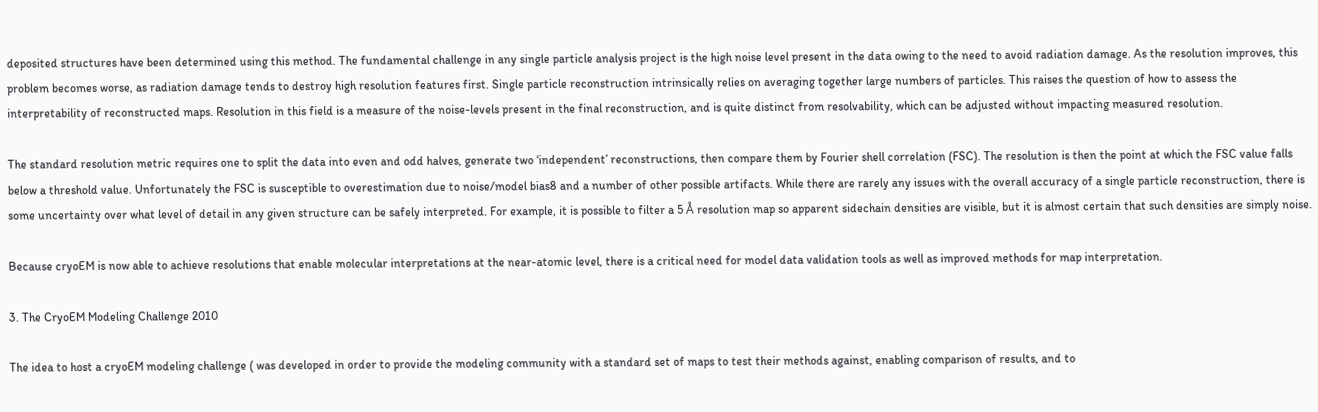deposited structures have been determined using this method. The fundamental challenge in any single particle analysis project is the high noise level present in the data owing to the need to avoid radiation damage. As the resolution improves, this problem becomes worse, as radiation damage tends to destroy high resolution features first. Single particle reconstruction intrinsically relies on averaging together large numbers of particles. This raises the question of how to assess the interpretability of reconstructed maps. Resolution in this field is a measure of the noise-levels present in the final reconstruction, and is quite distinct from resolvability, which can be adjusted without impacting measured resolution.

The standard resolution metric requires one to split the data into even and odd halves, generate two ‘independent’ reconstructions, then compare them by Fourier shell correlation (FSC). The resolution is then the point at which the FSC value falls below a threshold value. Unfortunately the FSC is susceptible to overestimation due to noise/model bias8 and a number of other possible artifacts. While there are rarely any issues with the overall accuracy of a single particle reconstruction, there is some uncertainty over what level of detail in any given structure can be safely interpreted. For example, it is possible to filter a 5 Å resolution map so apparent sidechain densities are visible, but it is almost certain that such densities are simply noise.

Because cryoEM is now able to achieve resolutions that enable molecular interpretations at the near-atomic level, there is a critical need for model data validation tools as well as improved methods for map interpretation.

3. The CryoEM Modeling Challenge 2010

The idea to host a cryoEM modeling challenge ( was developed in order to provide the modeling community with a standard set of maps to test their methods against, enabling comparison of results, and to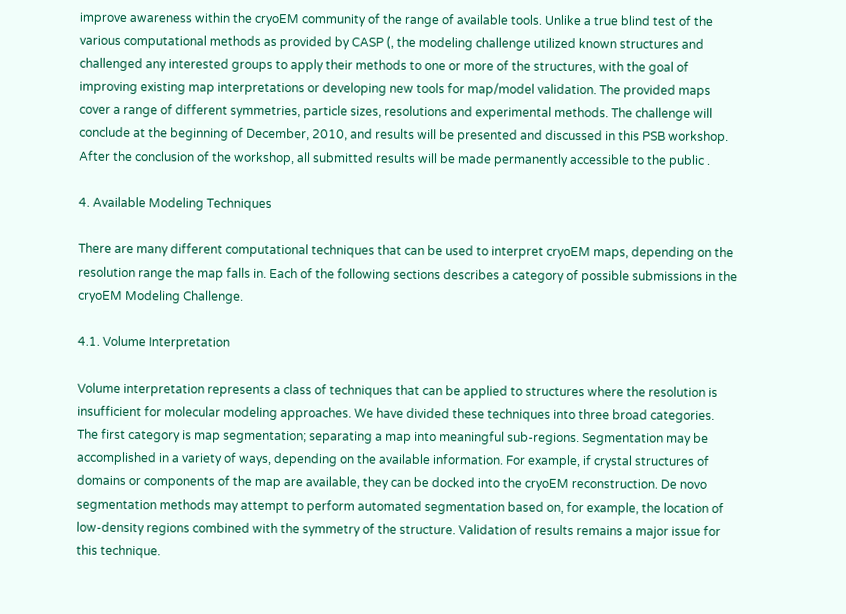improve awareness within the cryoEM community of the range of available tools. Unlike a true blind test of the various computational methods as provided by CASP (, the modeling challenge utilized known structures and challenged any interested groups to apply their methods to one or more of the structures, with the goal of improving existing map interpretations or developing new tools for map/model validation. The provided maps cover a range of different symmetries, particle sizes, resolutions and experimental methods. The challenge will conclude at the beginning of December, 2010, and results will be presented and discussed in this PSB workshop. After the conclusion of the workshop, all submitted results will be made permanently accessible to the public .

4. Available Modeling Techniques

There are many different computational techniques that can be used to interpret cryoEM maps, depending on the resolution range the map falls in. Each of the following sections describes a category of possible submissions in the cryoEM Modeling Challenge.

4.1. Volume Interpretation

Volume interpretation represents a class of techniques that can be applied to structures where the resolution is insufficient for molecular modeling approaches. We have divided these techniques into three broad categories. The first category is map segmentation; separating a map into meaningful sub-regions. Segmentation may be accomplished in a variety of ways, depending on the available information. For example, if crystal structures of domains or components of the map are available, they can be docked into the cryoEM reconstruction. De novo segmentation methods may attempt to perform automated segmentation based on, for example, the location of low-density regions combined with the symmetry of the structure. Validation of results remains a major issue for this technique.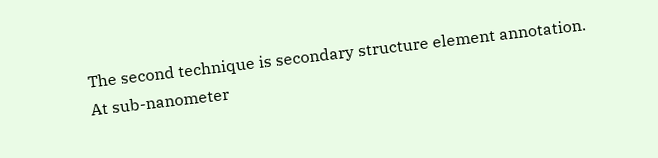The second technique is secondary structure element annotation. At sub-nanometer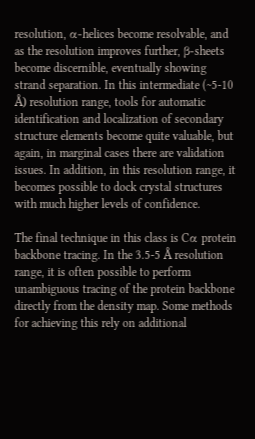resolution, α-helices become resolvable, and as the resolution improves further, β-sheets become discernible, eventually showing strand separation. In this intermediate (~5-10 Å) resolution range, tools for automatic identification and localization of secondary structure elements become quite valuable, but again, in marginal cases there are validation issues. In addition, in this resolution range, it becomes possible to dock crystal structures with much higher levels of confidence.

The final technique in this class is Cα protein backbone tracing. In the 3.5-5 Å resolution range, it is often possible to perform unambiguous tracing of the protein backbone directly from the density map. Some methods for achieving this rely on additional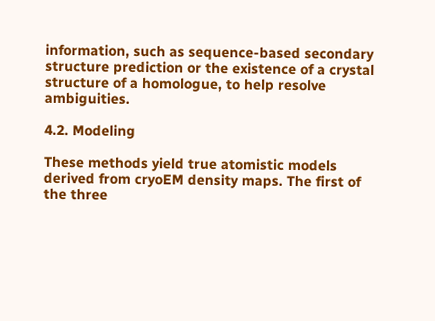information, such as sequence-based secondary structure prediction or the existence of a crystal structure of a homologue, to help resolve ambiguities.

4.2. Modeling

These methods yield true atomistic models derived from cryoEM density maps. The first of the three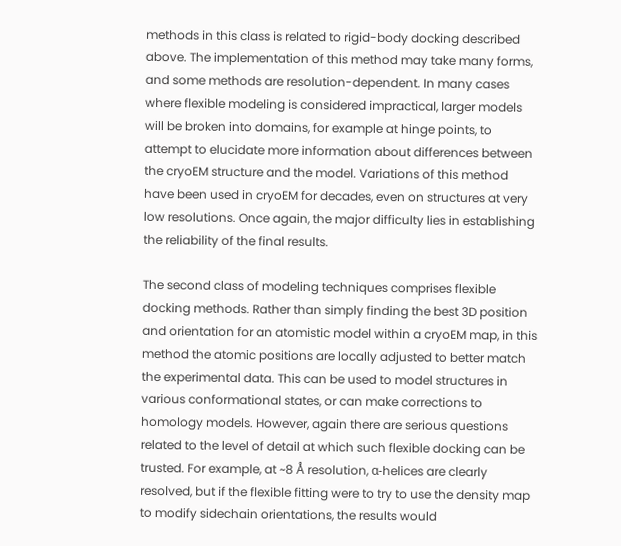methods in this class is related to rigid-body docking described above. The implementation of this method may take many forms, and some methods are resolution-dependent. In many cases where flexible modeling is considered impractical, larger models will be broken into domains, for example at hinge points, to attempt to elucidate more information about differences between the cryoEM structure and the model. Variations of this method have been used in cryoEM for decades, even on structures at very low resolutions. Once again, the major difficulty lies in establishing the reliability of the final results.

The second class of modeling techniques comprises flexible docking methods. Rather than simply finding the best 3D position and orientation for an atomistic model within a cryoEM map, in this method the atomic positions are locally adjusted to better match the experimental data. This can be used to model structures in various conformational states, or can make corrections to homology models. However, again there are serious questions related to the level of detail at which such flexible docking can be trusted. For example, at ~8 Å resolution, α-helices are clearly resolved, but if the flexible fitting were to try to use the density map to modify sidechain orientations, the results would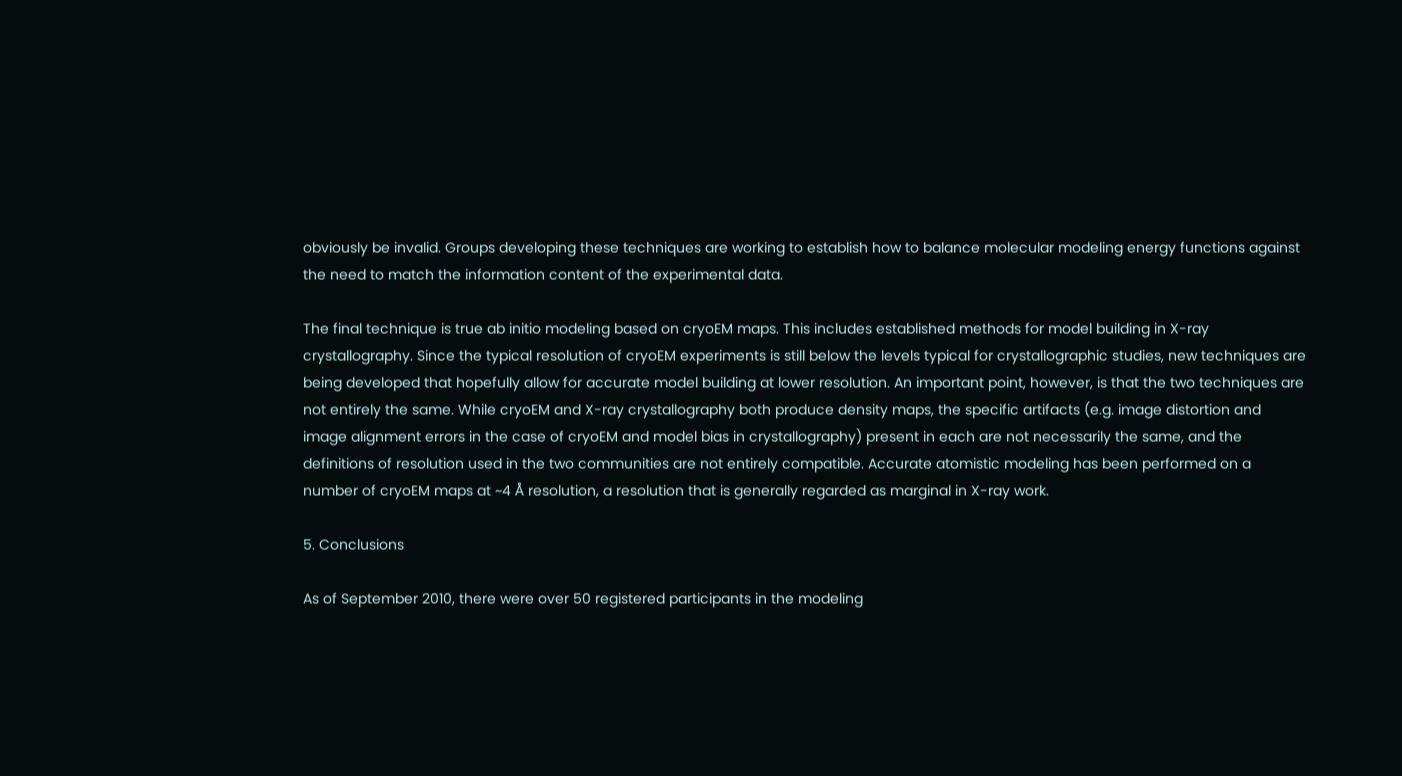obviously be invalid. Groups developing these techniques are working to establish how to balance molecular modeling energy functions against the need to match the information content of the experimental data.

The final technique is true ab initio modeling based on cryoEM maps. This includes established methods for model building in X-ray crystallography. Since the typical resolution of cryoEM experiments is still below the levels typical for crystallographic studies, new techniques are being developed that hopefully allow for accurate model building at lower resolution. An important point, however, is that the two techniques are not entirely the same. While cryoEM and X-ray crystallography both produce density maps, the specific artifacts (e.g. image distortion and image alignment errors in the case of cryoEM and model bias in crystallography) present in each are not necessarily the same, and the definitions of resolution used in the two communities are not entirely compatible. Accurate atomistic modeling has been performed on a number of cryoEM maps at ~4 Å resolution, a resolution that is generally regarded as marginal in X-ray work.

5. Conclusions

As of September 2010, there were over 50 registered participants in the modeling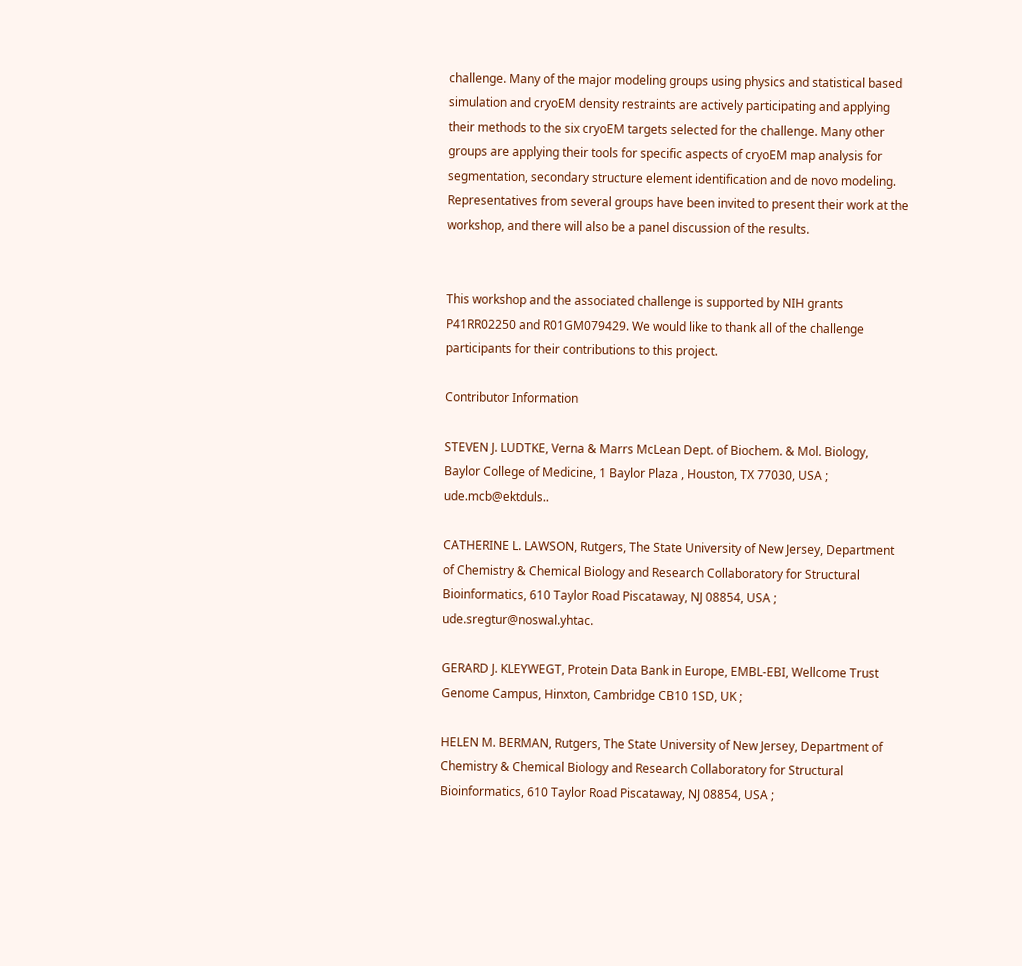challenge. Many of the major modeling groups using physics and statistical based simulation and cryoEM density restraints are actively participating and applying their methods to the six cryoEM targets selected for the challenge. Many other groups are applying their tools for specific aspects of cryoEM map analysis for segmentation, secondary structure element identification and de novo modeling. Representatives from several groups have been invited to present their work at the workshop, and there will also be a panel discussion of the results.


This workshop and the associated challenge is supported by NIH grants P41RR02250 and R01GM079429. We would like to thank all of the challenge participants for their contributions to this project.

Contributor Information

STEVEN J. LUDTKE, Verna & Marrs McLean Dept. of Biochem. & Mol. Biology, Baylor College of Medicine, 1 Baylor Plaza , Houston, TX 77030, USA ; ude.mcb@ektduls..

CATHERINE L. LAWSON, Rutgers, The State University of New Jersey, Department of Chemistry & Chemical Biology and Research Collaboratory for Structural Bioinformatics, 610 Taylor Road Piscataway, NJ 08854, USA ; ude.sregtur@noswal.yhtac.

GERARD J. KLEYWEGT, Protein Data Bank in Europe, EMBL-EBI, Wellcome Trust Genome Campus, Hinxton, Cambridge CB10 1SD, UK ;

HELEN M. BERMAN, Rutgers, The State University of New Jersey, Department of Chemistry & Chemical Biology and Research Collaboratory for Structural Bioinformatics, 610 Taylor Road Piscataway, NJ 08854, USA ;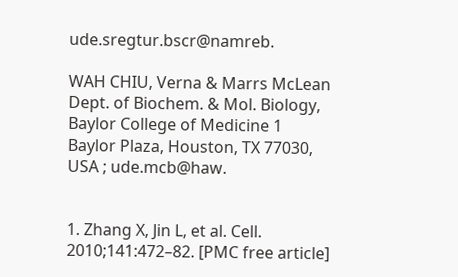ude.sregtur.bscr@namreb.

WAH CHIU, Verna & Marrs McLean Dept. of Biochem. & Mol. Biology, Baylor College of Medicine 1 Baylor Plaza, Houston, TX 77030, USA ; ude.mcb@haw.


1. Zhang X, Jin L, et al. Cell. 2010;141:472–82. [PMC free article]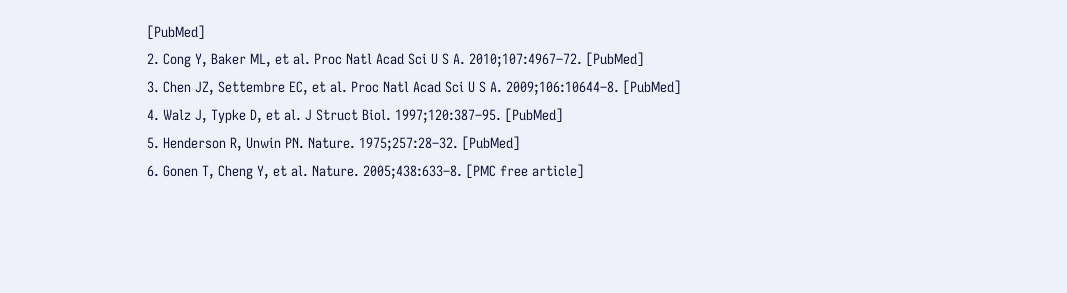[PubMed]
2. Cong Y, Baker ML, et al. Proc Natl Acad Sci U S A. 2010;107:4967–72. [PubMed]
3. Chen JZ, Settembre EC, et al. Proc Natl Acad Sci U S A. 2009;106:10644–8. [PubMed]
4. Walz J, Typke D, et al. J Struct Biol. 1997;120:387–95. [PubMed]
5. Henderson R, Unwin PN. Nature. 1975;257:28–32. [PubMed]
6. Gonen T, Cheng Y, et al. Nature. 2005;438:633–8. [PMC free article]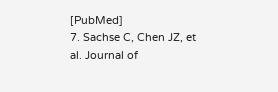[PubMed]
7. Sachse C, Chen JZ, et al. Journal of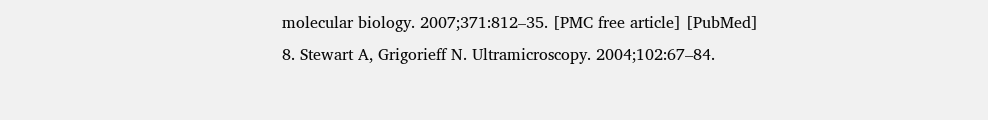molecular biology. 2007;371:812–35. [PMC free article] [PubMed]
8. Stewart A, Grigorieff N. Ultramicroscopy. 2004;102:67–84.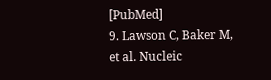[PubMed]
9. Lawson C, Baker M, et al. Nucleic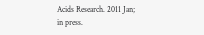Acids Research. 2011 Jan; in press.